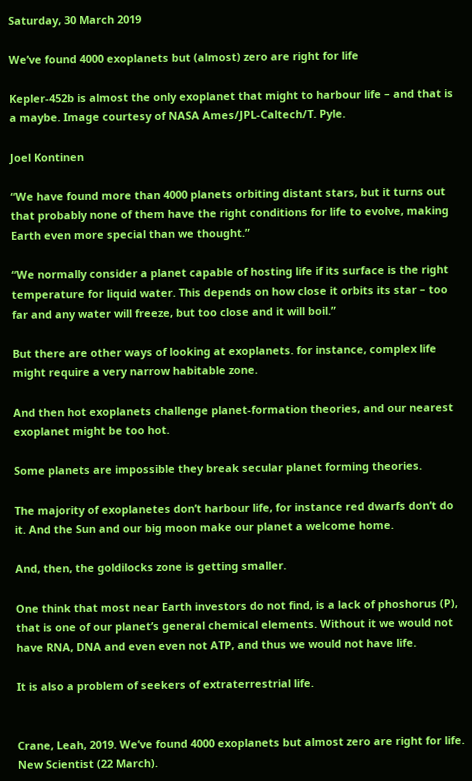Saturday, 30 March 2019

We’ve found 4000 exoplanets but (almost) zero are right for life

Kepler-452b is almost the only exoplanet that might to harbour life – and that is a maybe. Image courtesy of NASA Ames/JPL-Caltech/T. Pyle.

Joel Kontinen

“We have found more than 4000 planets orbiting distant stars, but it turns out that probably none of them have the right conditions for life to evolve, making Earth even more special than we thought.”

“We normally consider a planet capable of hosting life if its surface is the right temperature for liquid water. This depends on how close it orbits its star – too far and any water will freeze, but too close and it will boil.”

But there are other ways of looking at exoplanets. for instance, complex life might require a very narrow habitable zone.

And then hot exoplanets challenge planet-formation theories, and our nearest exoplanet might be too hot.

Some planets are impossible they break secular planet forming theories.

The majority of exoplanetes don’t harbour life, for instance red dwarfs don’t do it. And the Sun and our big moon make our planet a welcome home.

And, then, the goldilocks zone is getting smaller.

One think that most near Earth investors do not find, is a lack of phoshorus (P), that is one of our planet’s general chemical elements. Without it we would not have RNA, DNA and even even not ATP, and thus we would not have life.

It is also a problem of seekers of extraterrestrial life.


Crane, Leah, 2019. We’ve found 4000 exoplanets but almost zero are right for life. New Scientist (22 March).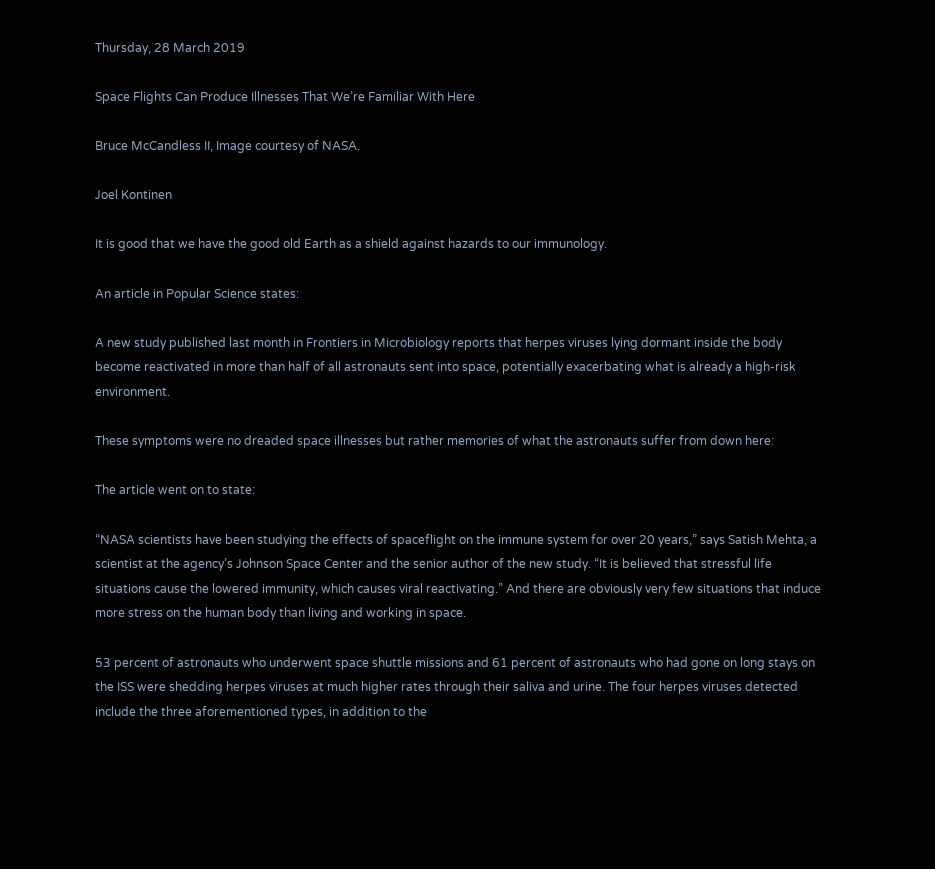Thursday, 28 March 2019

Space Flights Can Produce Illnesses That We’re Familiar With Here

Bruce McCandless II, Image courtesy of NASA.

Joel Kontinen

It is good that we have the good old Earth as a shield against hazards to our immunology.

An article in Popular Science states:

A new study published last month in Frontiers in Microbiology reports that herpes viruses lying dormant inside the body become reactivated in more than half of all astronauts sent into space, potentially exacerbating what is already a high-risk environment.

These symptoms were no dreaded space illnesses but rather memories of what the astronauts suffer from down here:

The article went on to state:

“NASA scientists have been studying the effects of spaceflight on the immune system for over 20 years,” says Satish Mehta, a scientist at the agency’s Johnson Space Center and the senior author of the new study. “It is believed that stressful life situations cause the lowered immunity, which causes viral reactivating.” And there are obviously very few situations that induce more stress on the human body than living and working in space.

53 percent of astronauts who underwent space shuttle missions and 61 percent of astronauts who had gone on long stays on the ISS were shedding herpes viruses at much higher rates through their saliva and urine. The four herpes viruses detected include the three aforementioned types, in addition to the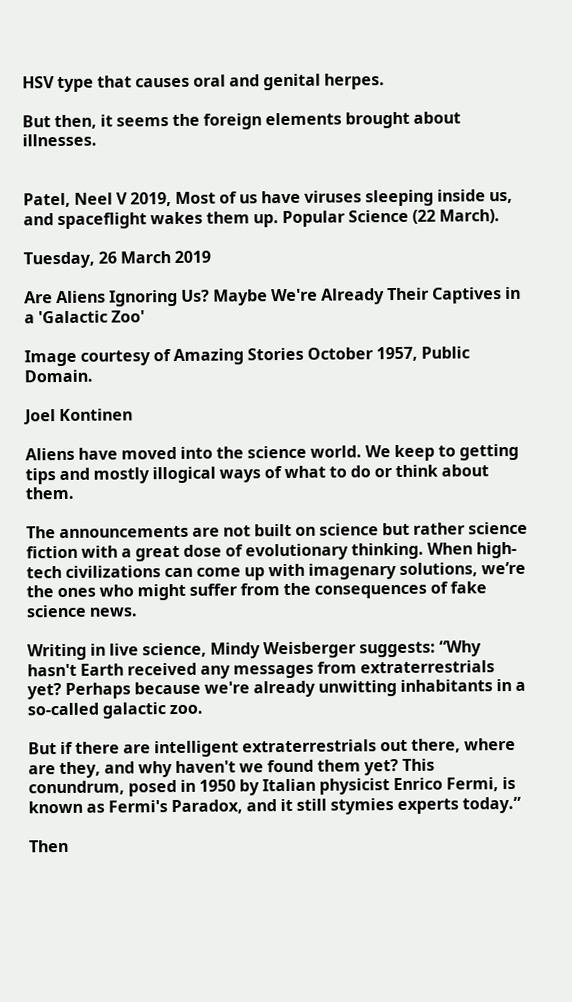HSV type that causes oral and genital herpes.

But then, it seems the foreign elements brought about illnesses.


Patel, Neel V 2019, Most of us have viruses sleeping inside us, and spaceflight wakes them up. Popular Science (22 March).

Tuesday, 26 March 2019

Are Aliens Ignoring Us? Maybe We're Already Their Captives in a 'Galactic Zoo'

Image courtesy of Amazing Stories October 1957, Public Domain.

Joel Kontinen

Aliens have moved into the science world. We keep to getting tips and mostly illogical ways of what to do or think about them.

The announcements are not built on science but rather science fiction with a great dose of evolutionary thinking. When high-tech civilizations can come up with imagenary solutions, we’re the ones who might suffer from the consequences of fake science news.

Writing in live science, Mindy Weisberger suggests: “Why hasn't Earth received any messages from extraterrestrials yet? Perhaps because we're already unwitting inhabitants in a so-called galactic zoo.

But if there are intelligent extraterrestrials out there, where are they, and why haven't we found them yet? This conundrum, posed in 1950 by Italian physicist Enrico Fermi, is known as Fermi's Paradox, and it still stymies experts today.”

Then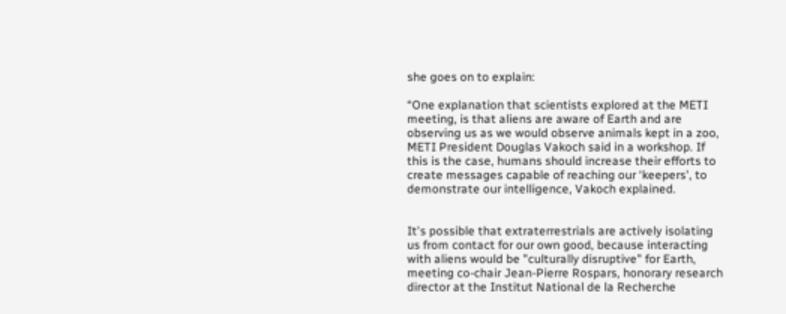she goes on to explain:

“One explanation that scientists explored at the METI meeting, is that aliens are aware of Earth and are observing us as we would observe animals kept in a zoo, METI President Douglas Vakoch said in a workshop. If this is the case, humans should increase their efforts to create messages capable of reaching our ‘keepers', to demonstrate our intelligence, Vakoch explained.


It's possible that extraterrestrials are actively isolating us from contact for our own good, because interacting with aliens would be "culturally disruptive" for Earth, meeting co-chair Jean-Pierre Rospars, honorary research director at the Institut National de la Recherche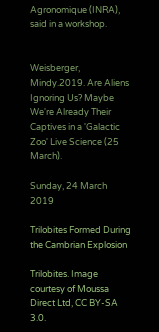Agronomique (INRA), said in a workshop.


Weisberger, Mindy.2019. Are Aliens Ignoring Us? Maybe We're Already Their Captives in a 'Galactic Zoo' Live Science (25 March).

Sunday, 24 March 2019

Trilobites Formed During the Cambrian Explosion

Trilobites. Image courtesy of Moussa Direct Ltd, CC BY-SA 3.0.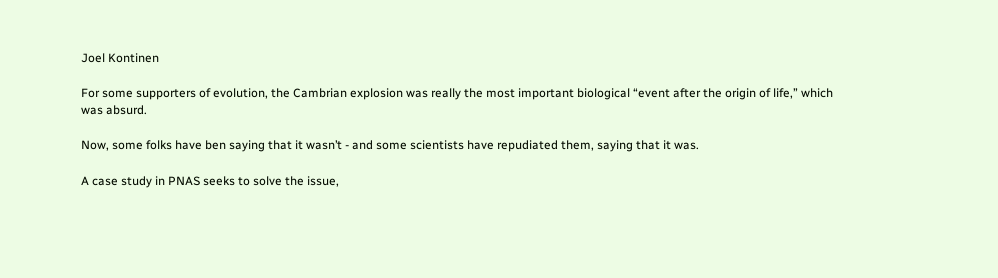Joel Kontinen

For some supporters of evolution, the Cambrian explosion was really the most important biological “event after the origin of life,” which was absurd.

Now, some folks have ben saying that it wasn’t - and some scientists have repudiated them, saying that it was.

A case study in PNAS seeks to solve the issue,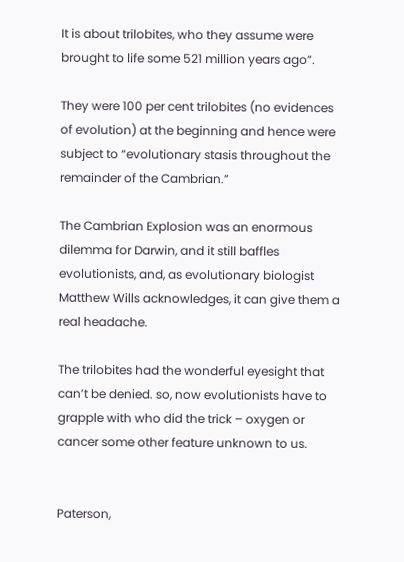It is about trilobites, who they assume were brought to life some 521 million years ago”.

They were 100 per cent trilobites (no evidences of evolution) at the beginning and hence were subject to “evolutionary stasis throughout the remainder of the Cambrian.”

The Cambrian Explosion was an enormous dilemma for Darwin, and it still baffles evolutionists, and, as evolutionary biologist Matthew Wills acknowledges, it can give them a real headache.

The trilobites had the wonderful eyesight that can’t be denied. so, now evolutionists have to grapple with who did the trick – oxygen or cancer some other feature unknown to us.


Paterson,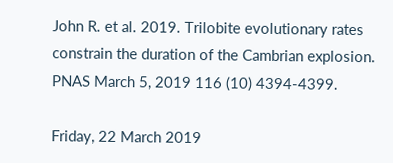John R. et al. 2019. Trilobite evolutionary rates constrain the duration of the Cambrian explosion. PNAS March 5, 2019 116 (10) 4394-4399.

Friday, 22 March 2019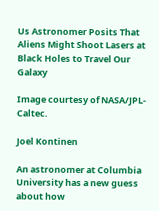Us Astronomer Posits That Aliens Might Shoot Lasers at Black Holes to Travel Our Galaxy

Image courtesy of NASA/JPL-Caltec.

Joel Kontinen

An astronomer at Columbia University has a new guess about how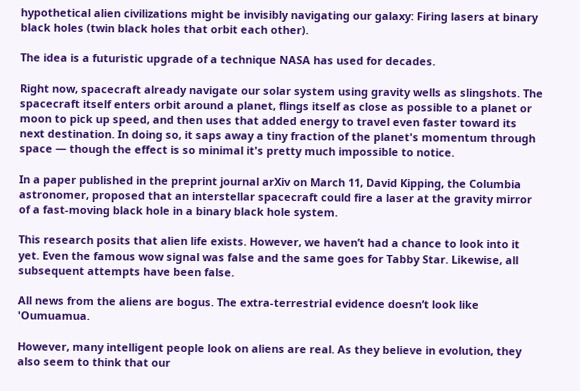hypothetical alien civilizations might be invisibly navigating our galaxy: Firing lasers at binary black holes (twin black holes that orbit each other).

The idea is a futuristic upgrade of a technique NASA has used for decades.

Right now, spacecraft already navigate our solar system using gravity wells as slingshots. The spacecraft itself enters orbit around a planet, flings itself as close as possible to a planet or moon to pick up speed, and then uses that added energy to travel even faster toward its next destination. In doing so, it saps away a tiny fraction of the planet's momentum through space — though the effect is so minimal it's pretty much impossible to notice.

In a paper published in the preprint journal arXiv on March 11, David Kipping, the Columbia astronomer, proposed that an interstellar spacecraft could fire a laser at the gravity mirror of a fast-moving black hole in a binary black hole system.

This research posits that alien life exists. However, we haven’t had a chance to look into it yet. Even the famous wow signal was false and the same goes for Tabby Star. Likewise, all subsequent attempts have been false.

All news from the aliens are bogus. The extra-terrestrial evidence doesn’t look like 'Oumuamua.

However, many intelligent people look on aliens are real. As they believe in evolution, they also seem to think that our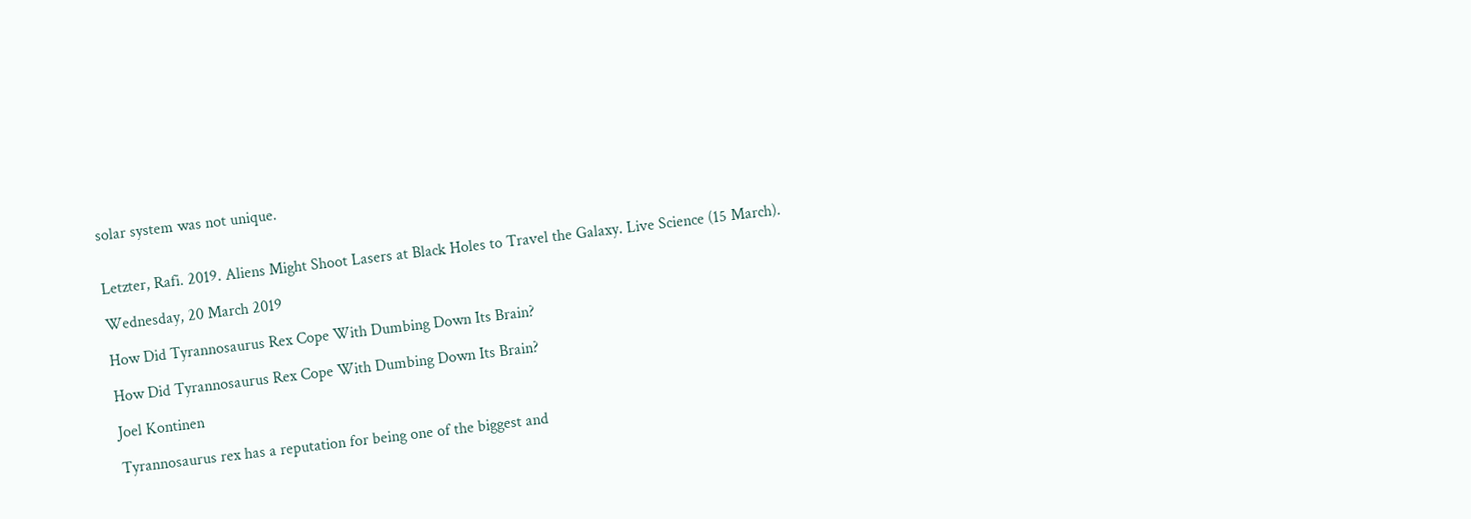solar system was not unique.


Letzter, Rafi. 2019. Aliens Might Shoot Lasers at Black Holes to Travel the Galaxy. Live Science (15 March).

Wednesday, 20 March 2019

How Did Tyrannosaurus Rex Cope With Dumbing Down Its Brain?

How Did Tyrannosaurus Rex Cope With Dumbing Down Its Brain?

Joel Kontinen

Tyrannosaurus rex has a reputation for being one of the biggest and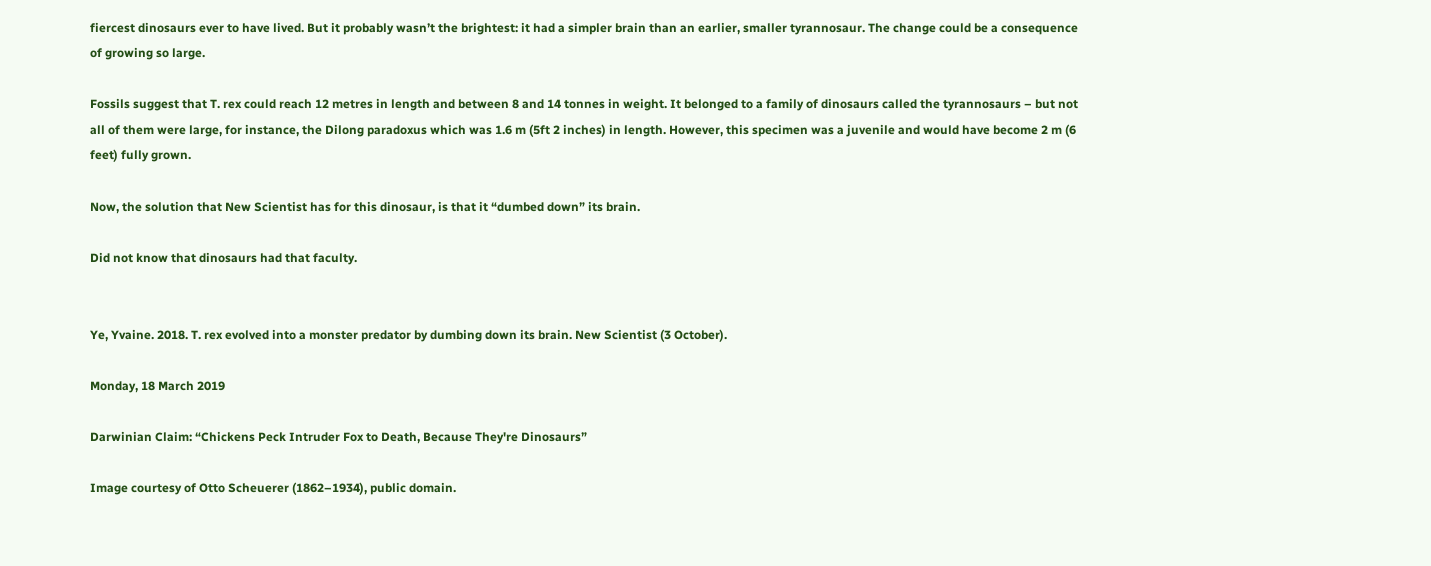fiercest dinosaurs ever to have lived. But it probably wasn’t the brightest: it had a simpler brain than an earlier, smaller tyrannosaur. The change could be a consequence of growing so large.

Fossils suggest that T. rex could reach 12 metres in length and between 8 and 14 tonnes in weight. It belonged to a family of dinosaurs called the tyrannosaurs – but not all of them were large, for instance, the Dilong paradoxus which was 1.6 m (5ft 2 inches) in length. However, this specimen was a juvenile and would have become 2 m (6 feet) fully grown.

Now, the solution that New Scientist has for this dinosaur, is that it “dumbed down” its brain.

Did not know that dinosaurs had that faculty.


Ye, Yvaine. 2018. T. rex evolved into a monster predator by dumbing down its brain. New Scientist (3 October).

Monday, 18 March 2019

Darwinian Claim: “Chickens Peck Intruder Fox to Death, Because They're Dinosaurs”

Image courtesy of Otto Scheuerer (1862–1934), public domain.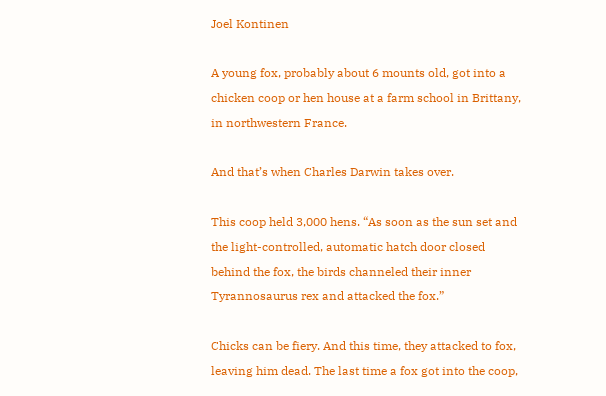Joel Kontinen

A young fox, probably about 6 mounts old, got into a chicken coop or hen house at a farm school in Brittany, in northwestern France.

And that’s when Charles Darwin takes over.

This coop held 3,000 hens. “As soon as the sun set and the light-controlled, automatic hatch door closed behind the fox, the birds channeled their inner Tyrannosaurus rex and attacked the fox.”

Chicks can be fiery. And this time, they attacked to fox, leaving him dead. The last time a fox got into the coop,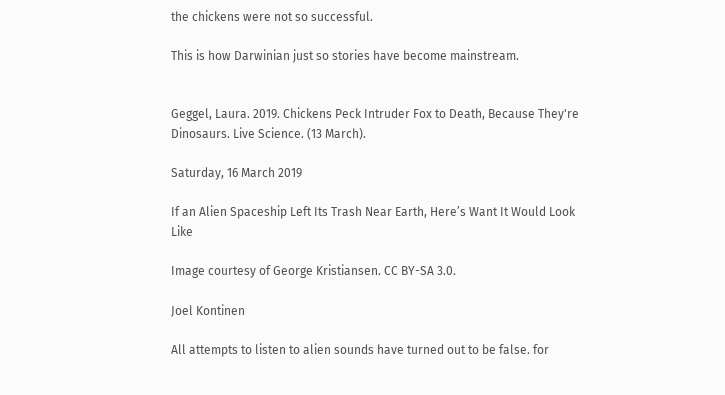the chickens were not so successful.

This is how Darwinian just so stories have become mainstream.


Geggel, Laura. 2019. Chickens Peck Intruder Fox to Death, Because They're Dinosaurs. Live Science. (13 March).

Saturday, 16 March 2019

If an Alien Spaceship Left Its Trash Near Earth, Here’s Want It Would Look Like

Image courtesy of George Kristiansen. CC BY-SA 3.0.

Joel Kontinen

All attempts to listen to alien sounds have turned out to be false. for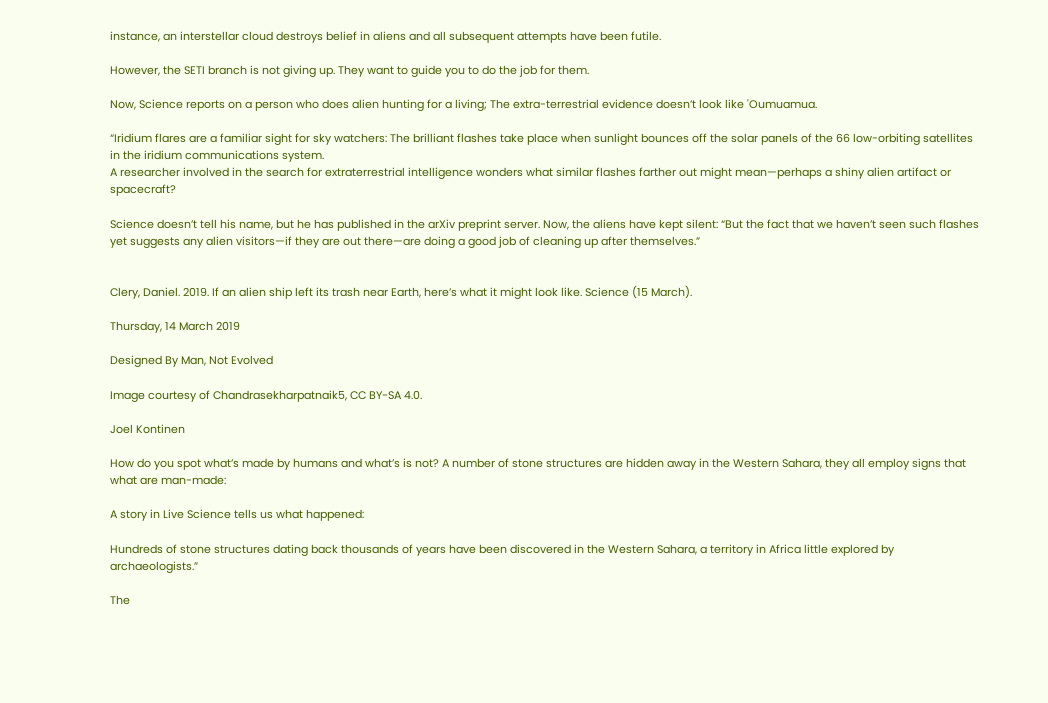instance, an interstellar cloud destroys belief in aliens and all subsequent attempts have been futile.

However, the SETI branch is not giving up. They want to guide you to do the job for them.

Now, Science reports on a person who does alien hunting for a living; The extra-terrestrial evidence doesn’t look like 'Oumuamua.

“Iridium flares are a familiar sight for sky watchers: The brilliant flashes take place when sunlight bounces off the solar panels of the 66 low-orbiting satellites in the iridium communications system.
A researcher involved in the search for extraterrestrial intelligence wonders what similar flashes farther out might mean—perhaps a shiny alien artifact or spacecraft?

Science doesn’t tell his name, but he has published in the arXiv preprint server. Now, the aliens have kept silent: “But the fact that we haven’t seen such flashes yet suggests any alien visitors—if they are out there—are doing a good job of cleaning up after themselves.”


Clery, Daniel. 2019. If an alien ship left its trash near Earth, here’s what it might look like. Science (15 March).

Thursday, 14 March 2019

Designed By Man, Not Evolved

Image courtesy of Chandrasekharpatnaik5, CC BY-SA 4.0.

Joel Kontinen

How do you spot what’s made by humans and what’s is not? A number of stone structures are hidden away in the Western Sahara, they all employ signs that what are man-made:

A story in Live Science tells us what happened:

Hundreds of stone structures dating back thousands of years have been discovered in the Western Sahara, a territory in Africa little explored by archaeologists.”

The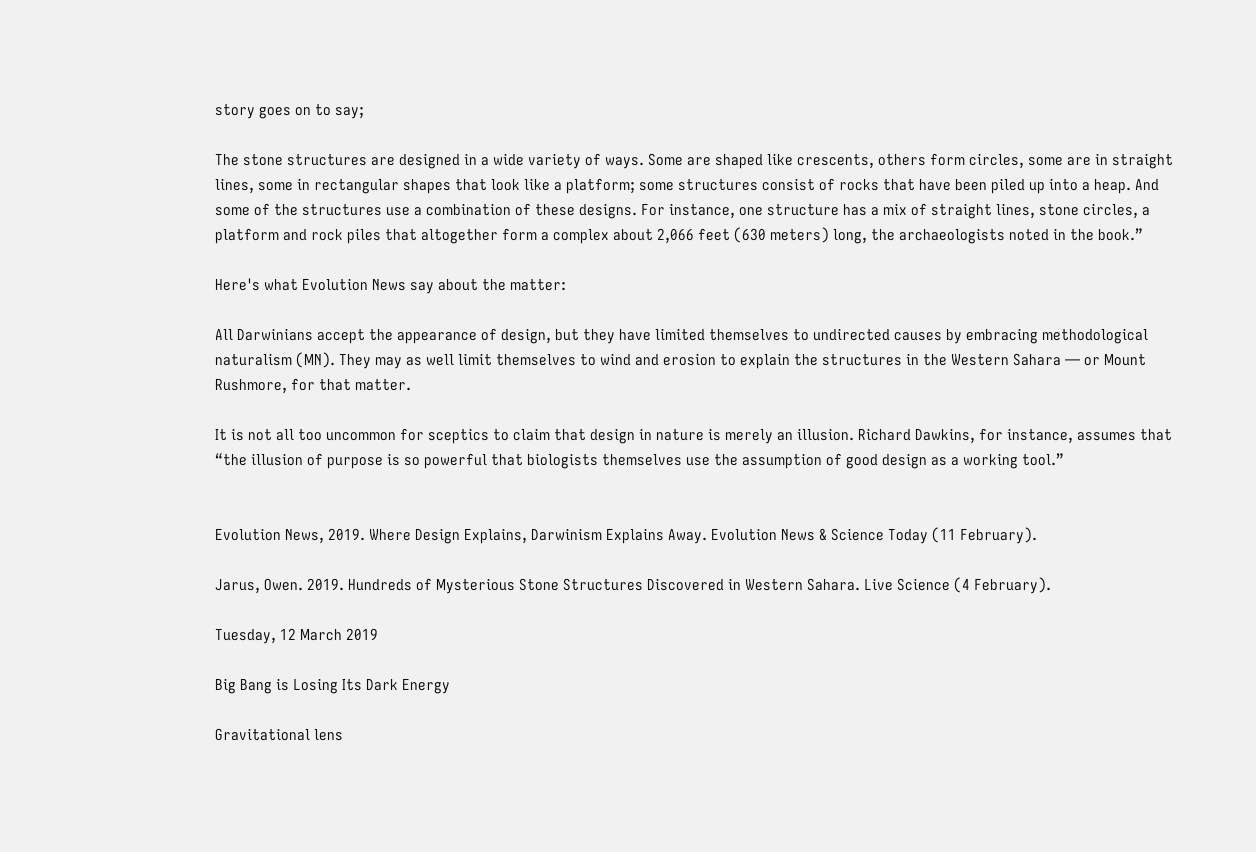story goes on to say;

The stone structures are designed in a wide variety of ways. Some are shaped like crescents, others form circles, some are in straight lines, some in rectangular shapes that look like a platform; some structures consist of rocks that have been piled up into a heap. And some of the structures use a combination of these designs. For instance, one structure has a mix of straight lines, stone circles, a platform and rock piles that altogether form a complex about 2,066 feet (630 meters) long, the archaeologists noted in the book.”

Here's what Evolution News say about the matter:

All Darwinians accept the appearance of design, but they have limited themselves to undirected causes by embracing methodological naturalism (MN). They may as well limit themselves to wind and erosion to explain the structures in the Western Sahara — or Mount Rushmore, for that matter.

It is not all too uncommon for sceptics to claim that design in nature is merely an illusion. Richard Dawkins, for instance, assumes that “the illusion of purpose is so powerful that biologists themselves use the assumption of good design as a working tool.”


Evolution News, 2019. Where Design Explains, Darwinism Explains Away. Evolution News & Science Today (11 February).

Jarus, Owen. 2019. Hundreds of Mysterious Stone Structures Discovered in Western Sahara. Live Science (4 February).

Tuesday, 12 March 2019

Big Bang is Losing Its Dark Energy

Gravitational lens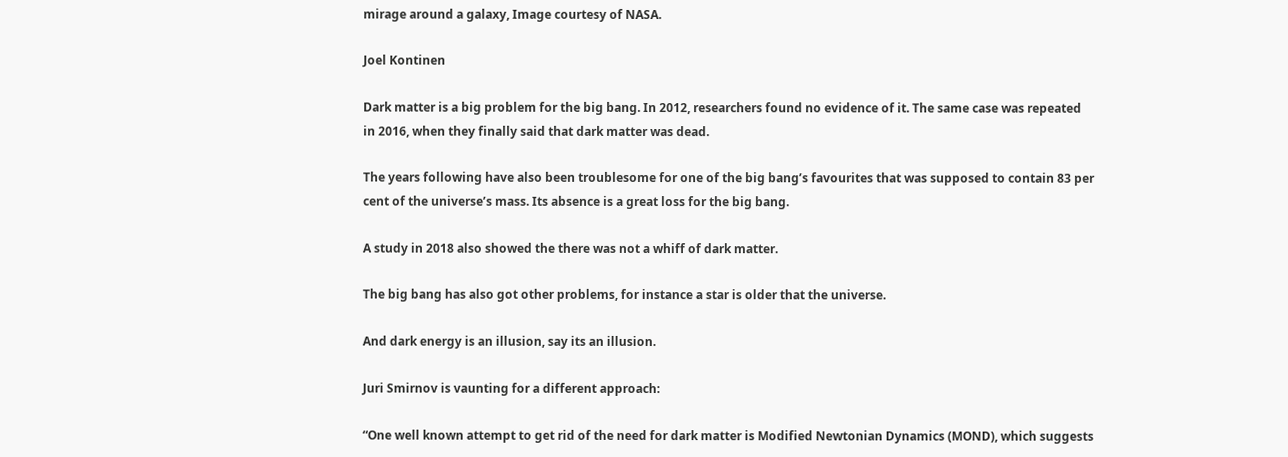mirage around a galaxy, Image courtesy of NASA.

Joel Kontinen

Dark matter is a big problem for the big bang. In 2012, researchers found no evidence of it. The same case was repeated in 2016, when they finally said that dark matter was dead.

The years following have also been troublesome for one of the big bang’s favourites that was supposed to contain 83 per cent of the universe’s mass. Its absence is a great loss for the big bang.

A study in 2018 also showed the there was not a whiff of dark matter.

The big bang has also got other problems, for instance a star is older that the universe.

And dark energy is an illusion, say its an illusion.

Juri Smirnov is vaunting for a different approach:

“One well known attempt to get rid of the need for dark matter is Modified Newtonian Dynamics (MOND), which suggests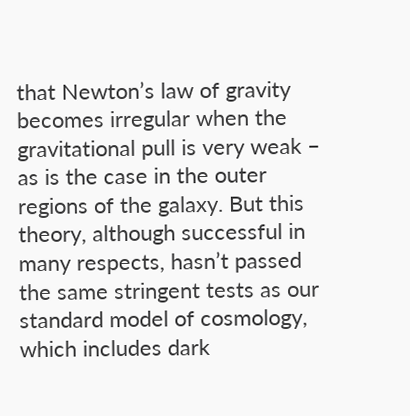that Newton’s law of gravity becomes irregular when the gravitational pull is very weak – as is the case in the outer regions of the galaxy. But this theory, although successful in many respects, hasn’t passed the same stringent tests as our standard model of cosmology, which includes dark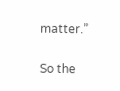matter.”

So the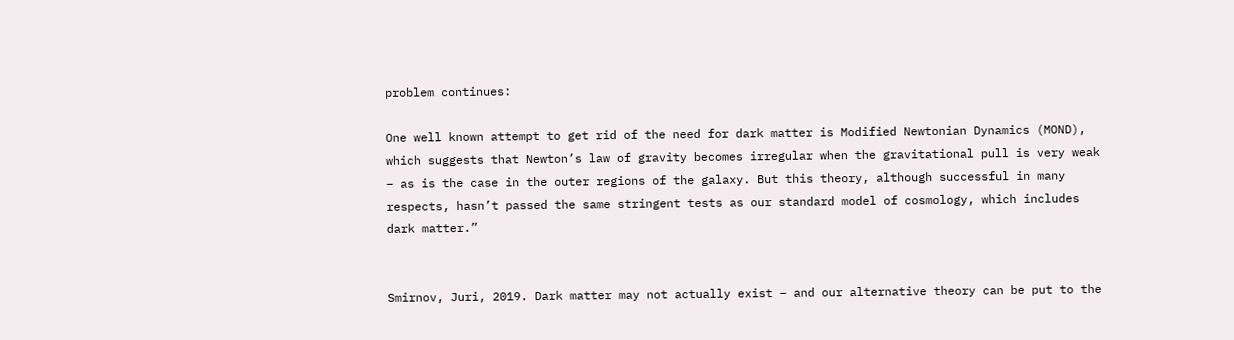problem continues:

One well known attempt to get rid of the need for dark matter is Modified Newtonian Dynamics (MOND), which suggests that Newton’s law of gravity becomes irregular when the gravitational pull is very weak – as is the case in the outer regions of the galaxy. But this theory, although successful in many respects, hasn’t passed the same stringent tests as our standard model of cosmology, which includes dark matter.”


Smirnov, Juri, 2019. Dark matter may not actually exist – and our alternative theory can be put to the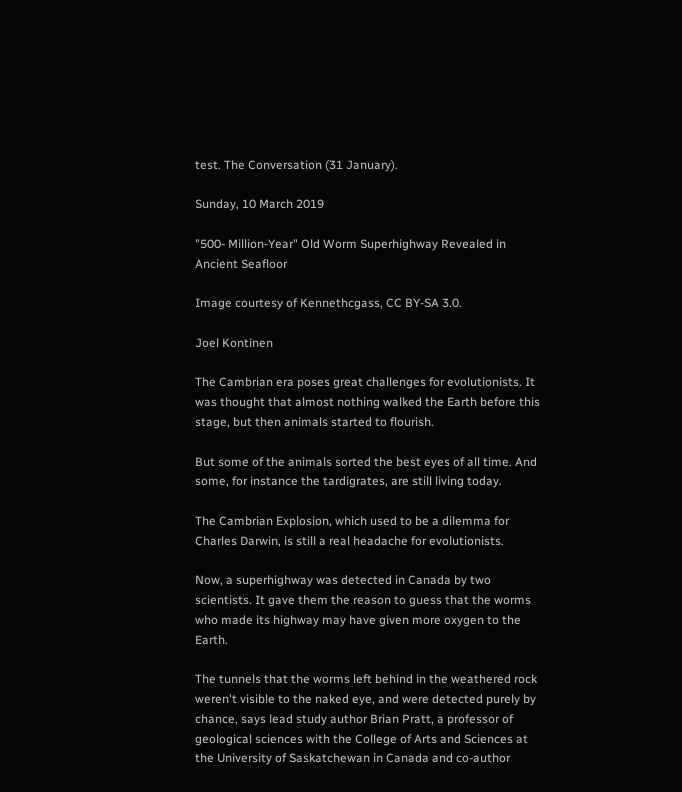test. The Conversation (31 January).

Sunday, 10 March 2019

"500- Million-Year" Old Worm Superhighway Revealed in Ancient Seafloor

Image courtesy of Kennethcgass, CC BY-SA 3.0.

Joel Kontinen

The Cambrian era poses great challenges for evolutionists. It was thought that almost nothing walked the Earth before this stage, but then animals started to flourish.

But some of the animals sorted the best eyes of all time. And some, for instance the tardigrates, are still living today.

The Cambrian Explosion, which used to be a dilemma for Charles Darwin, is still a real headache for evolutionists.

Now, a superhighway was detected in Canada by two scientists. It gave them the reason to guess that the worms who made its highway may have given more oxygen to the Earth.

The tunnels that the worms left behind in the weathered rock weren't visible to the naked eye, and were detected purely by chance, says lead study author Brian Pratt, a professor of geological sciences with the College of Arts and Sciences at the University of Saskatchewan in Canada and co-author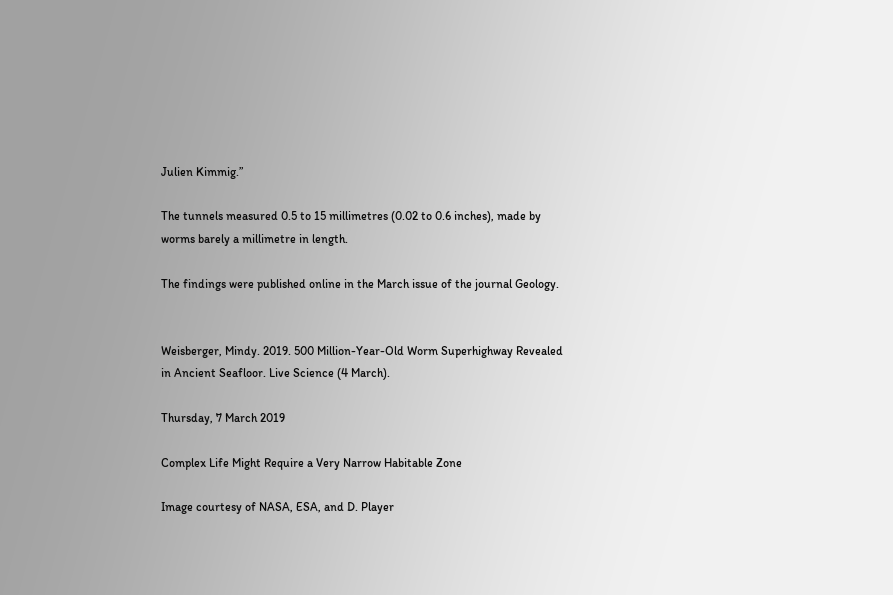Julien Kimmig.”

The tunnels measured 0.5 to 15 millimetres (0.02 to 0.6 inches), made by worms barely a millimetre in length.

The findings were published online in the March issue of the journal Geology.


Weisberger, Mindy. 2019. 500 Million-Year-Old Worm Superhighway Revealed in Ancient Seafloor. Live Science (4 March).

Thursday, 7 March 2019

Complex Life Might Require a Very Narrow Habitable Zone

Image courtesy of NASA, ESA, and D. Player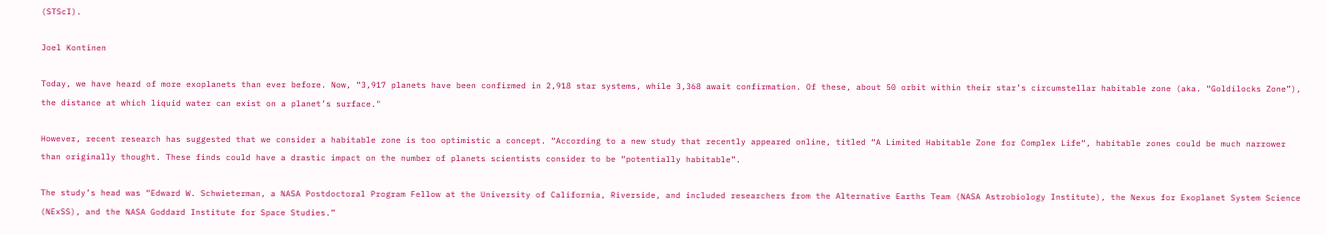(STScI).

Joel Kontinen

Today, we have heard of more exoplanets than ever before. Now, “3,917 planets have been confirmed in 2,918 star systems, while 3,368 await confirmation. Of these, about 50 orbit within their star’s circumstellar habitable zone (aka. “Goldilocks Zone”), the distance at which liquid water can exist on a planet’s surface."

However, recent research has suggested that we consider a habitable zone is too optimistic a concept. “According to a new study that recently appeared online, titled “A Limited Habitable Zone for Complex Life“, habitable zones could be much narrower than originally thought. These finds could have a drastic impact on the number of planets scientists consider to be “potentially habitable”.

The study’s head was “Edward W. Schwieterman, a NASA Postdoctoral Program Fellow at the University of California, Riverside, and included researchers from the Alternative Earths Team (NASA Astrobiology Institute), the Nexus for Exoplanet System Science (NExSS), and the NASA Goddard Institute for Space Studies.”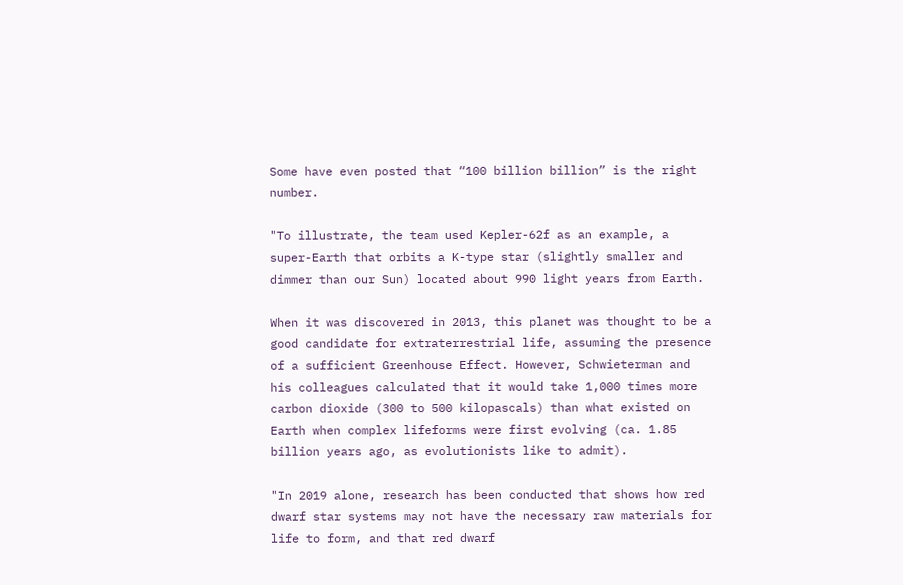Some have even posted that “100 billion billion” is the right number.

"To illustrate, the team used Kepler-62f as an example, a super-Earth that orbits a K-type star (slightly smaller and dimmer than our Sun) located about 990 light years from Earth.

When it was discovered in 2013, this planet was thought to be a good candidate for extraterrestrial life, assuming the presence of a sufficient Greenhouse Effect. However, Schwieterman and his colleagues calculated that it would take 1,000 times more carbon dioxide (300 to 500 kilopascals) than what existed on Earth when complex lifeforms were first evolving (ca. 1.85 billion years ago, as evolutionists like to admit).

"In 2019 alone, research has been conducted that shows how red dwarf star systems may not have the necessary raw materials for life to form, and that red dwarf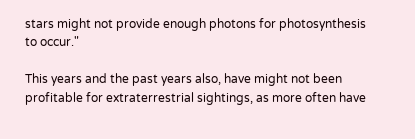stars might not provide enough photons for photosynthesis to occur."

This years and the past years also, have might not been profitable for extraterrestrial sightings, as more often have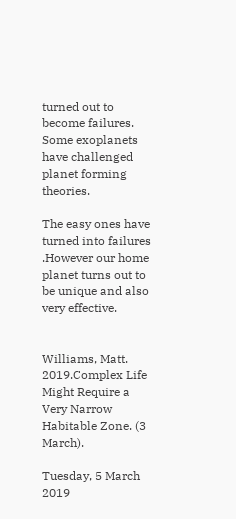turned out to become failures. Some exoplanets have challenged planet forming theories.

The easy ones have turned into failures .However our home planet turns out to be unique and also very effective.


Williams, Matt. 2019.Complex Life Might Require a Very Narrow Habitable Zone. (3 March).

Tuesday, 5 March 2019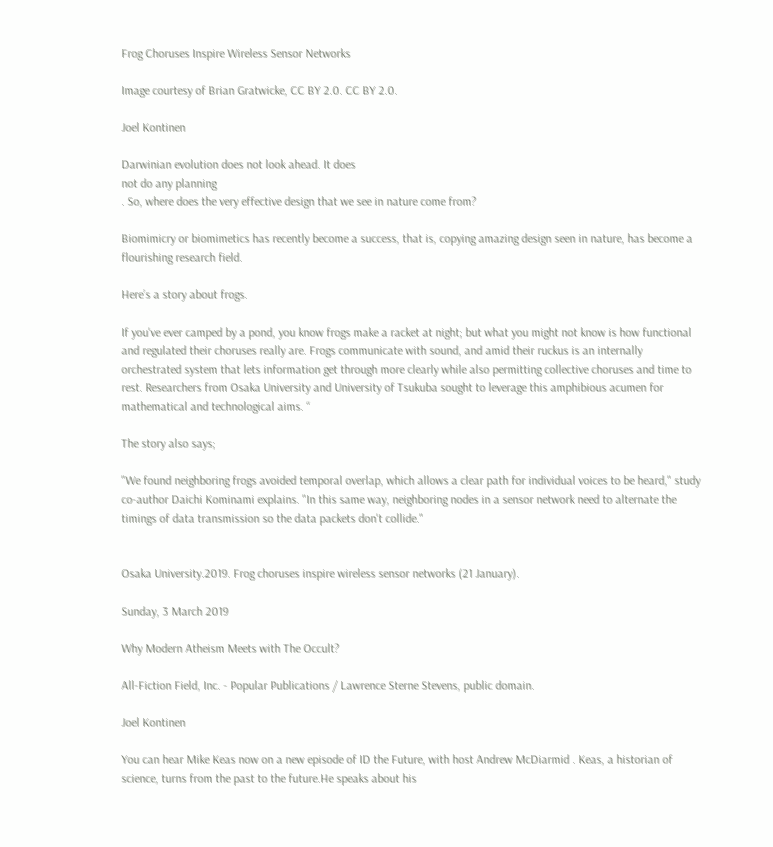Frog Choruses Inspire Wireless Sensor Networks

Image courtesy of Brian Gratwicke, CC BY 2.0. CC BY 2.0.

Joel Kontinen

Darwinian evolution does not look ahead. It does
not do any planning
. So, where does the very effective design that we see in nature come from?

Biomimicry or biomimetics has recently become a success, that is, copying amazing design seen in nature, has become a flourishing research field.

Here’s a story about frogs.

If you've ever camped by a pond, you know frogs make a racket at night; but what you might not know is how functional and regulated their choruses really are. Frogs communicate with sound, and amid their ruckus is an internally orchestrated system that lets information get through more clearly while also permitting collective choruses and time to rest. Researchers from Osaka University and University of Tsukuba sought to leverage this amphibious acumen for mathematical and technological aims. “

The story also says;

"We found neighboring frogs avoided temporal overlap, which allows a clear path for individual voices to be heard," study co-author Daichi Kominami explains. "In this same way, neighboring nodes in a sensor network need to alternate the timings of data transmission so the data packets don't collide."


Osaka University.2019. Frog choruses inspire wireless sensor networks (21 January).

Sunday, 3 March 2019

Why Modern Atheism Meets with The Occult?

All-Fiction Field, Inc. - Popular Publications / Lawrence Sterne Stevens, public domain.

Joel Kontinen

You can hear Mike Keas now on a new episode of ID the Future, with host Andrew McDiarmid . Keas, a historian of science, turns from the past to the future.He speaks about his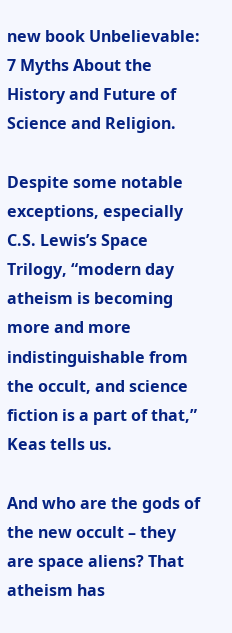new book Unbelievable: 7 Myths About the History and Future of Science and Religion.

Despite some notable exceptions, especially C.S. Lewis’s Space Trilogy, “modern day atheism is becoming more and more indistinguishable from the occult, and science fiction is a part of that,” Keas tells us.

And who are the gods of the new occult – they are space aliens? That atheism has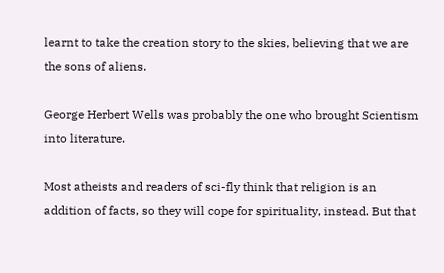learnt to take the creation story to the skies, believing that we are the sons of aliens.

George Herbert Wells was probably the one who brought Scientism into literature.

Most atheists and readers of sci-fly think that religion is an addition of facts, so they will cope for spirituality, instead. But that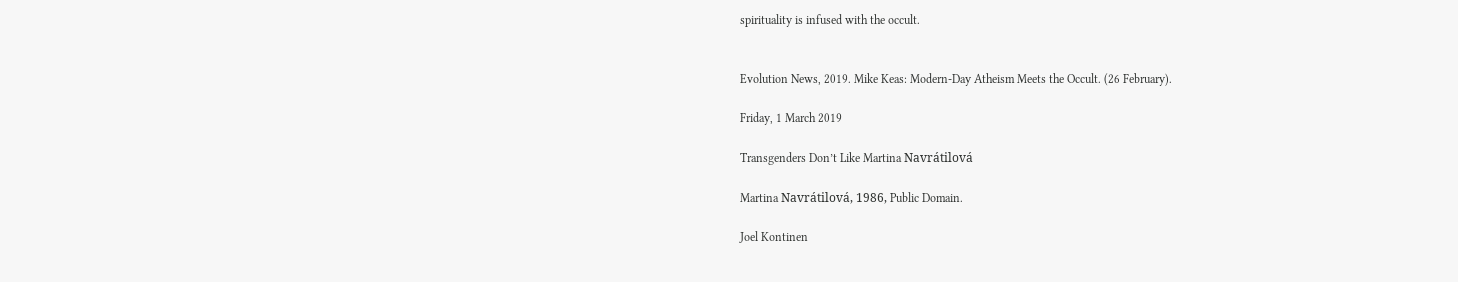spirituality is infused with the occult.


Evolution News, 2019. Mike Keas: Modern-Day Atheism Meets the Occult. (26 February).

Friday, 1 March 2019

Transgenders Don’t Like Martina Navrátilová

Martina Navrátilová, 1986, Public Domain.

Joel Kontinen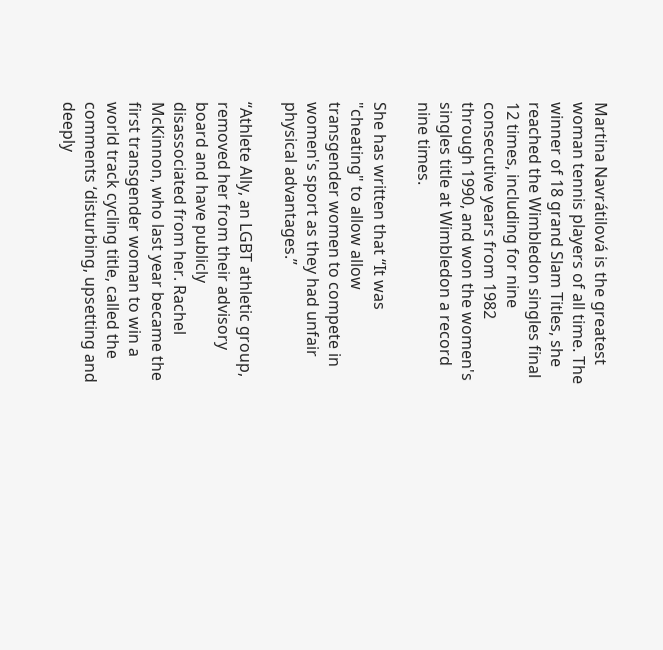Martina Navrátilová is the greatest woman tennis players of all time. The winner of 18 grand Slam Titles, she reached the Wimbledon singles final 12 times, including for nine consecutive years from 1982 through 1990, and won the women's singles title at Wimbledon a record nine times.

She has written that “It was "cheating" to allow allow transgender women to compete in women's sport as they had unfair physical advantages.”

“Athlete Ally, an LGBT athletic group, removed her from their advisory board and have publicly disassociated from her. Rachel McKinnon, who last year became the first transgender woman to win a world track cycling title, called the comments ‘disturbing, upsetting and deeply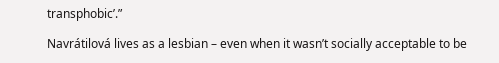transphobic’.”

Navrátilová lives as a lesbian – even when it wasn’t socially acceptable to be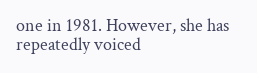one in 1981. However, she has repeatedly voiced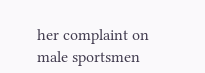her complaint on male sportsmen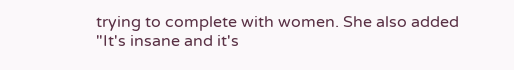trying to complete with women. She also added "It's insane and it's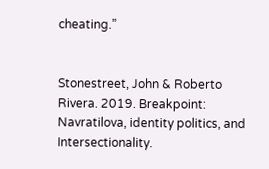cheating.”


Stonestreet, John & Roberto Rivera. 2019. Breakpoint: Navratilova, identity politics, and Intersectionality.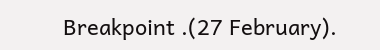Breakpoint .(27 February).